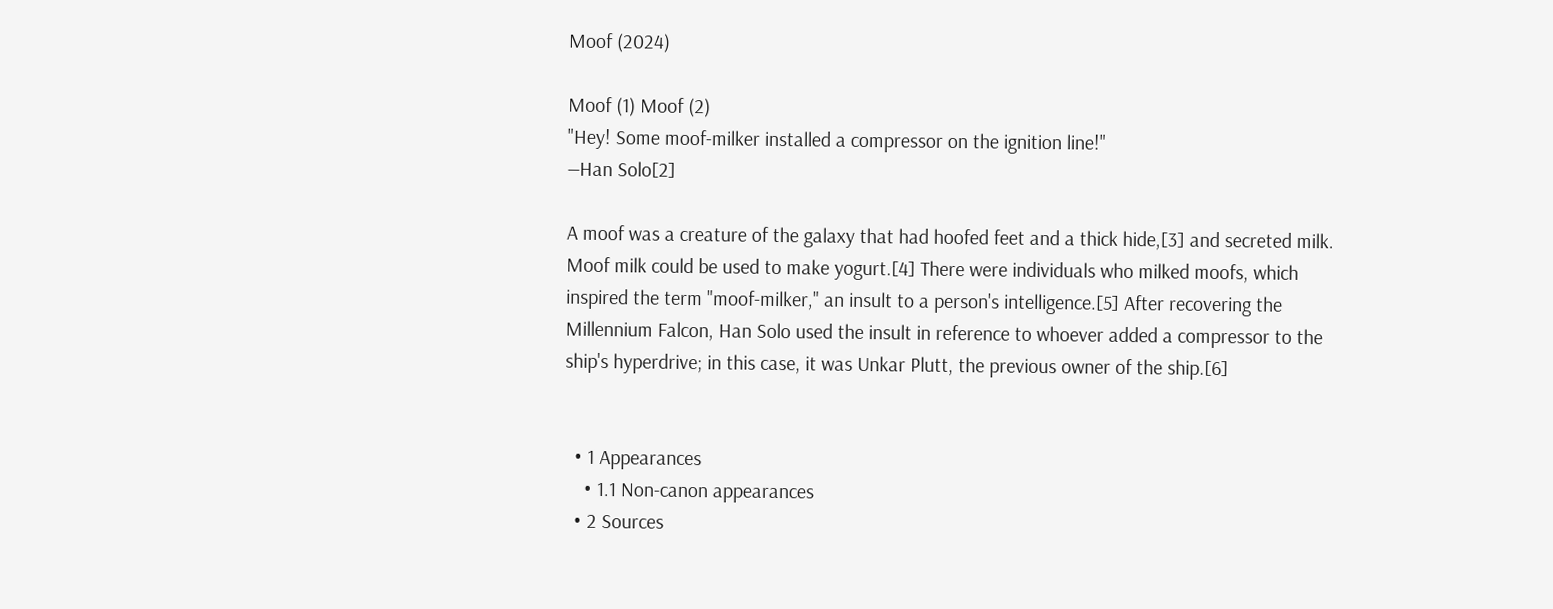Moof (2024)

Moof (1) Moof (2)
"Hey! Some moof-milker installed a compressor on the ignition line!"
―Han Solo[2]

A moof was a creature of the galaxy that had hoofed feet and a thick hide,[3] and secreted milk. Moof milk could be used to make yogurt.[4] There were individuals who milked moofs, which inspired the term "moof-milker," an insult to a person's intelligence.[5] After recovering the Millennium Falcon, Han Solo used the insult in reference to whoever added a compressor to the ship's hyperdrive; in this case, it was Unkar Plutt, the previous owner of the ship.[6]


  • 1 Appearances
    • 1.1 Non-canon appearances
  • 2 Sources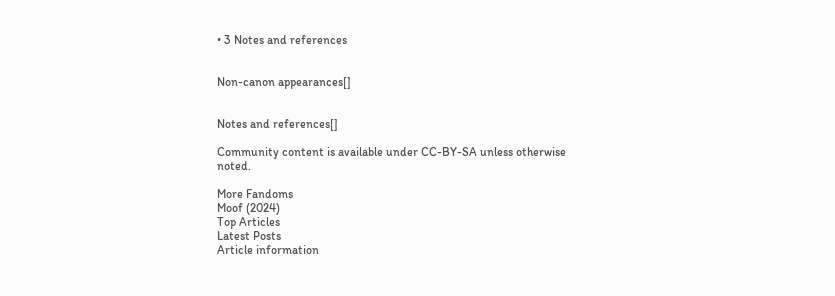• 3 Notes and references


Non-canon appearances[]


Notes and references[]

Community content is available under CC-BY-SA unless otherwise noted.

More Fandoms
Moof (2024)
Top Articles
Latest Posts
Article information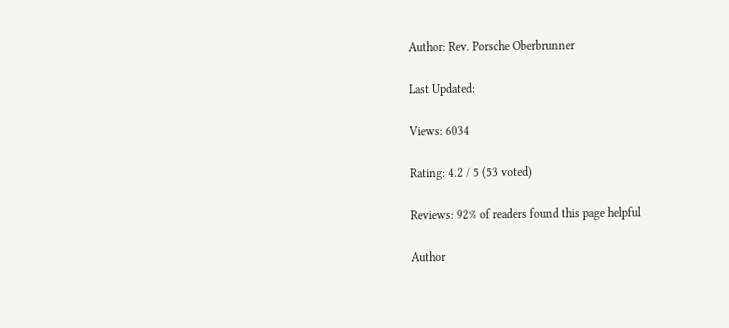Author: Rev. Porsche Oberbrunner

Last Updated:

Views: 6034

Rating: 4.2 / 5 (53 voted)

Reviews: 92% of readers found this page helpful

Author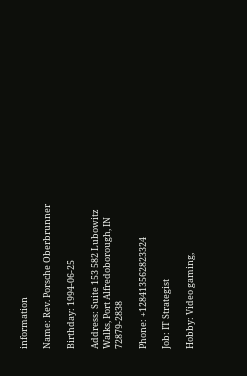information

Name: Rev. Porsche Oberbrunner

Birthday: 1994-06-25

Address: Suite 153 582 Lubowitz Walks, Port Alfredoborough, IN 72879-2838

Phone: +128413562823324

Job: IT Strategist

Hobby: Video gaming,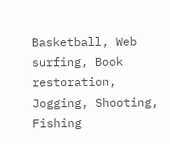Basketball, Web surfing, Book restoration, Jogging, Shooting, Fishing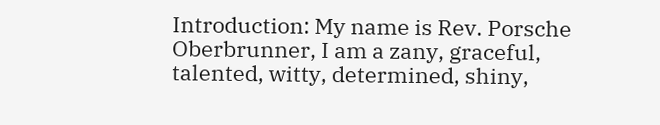Introduction: My name is Rev. Porsche Oberbrunner, I am a zany, graceful, talented, witty, determined, shiny,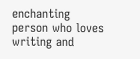enchanting person who loves writing and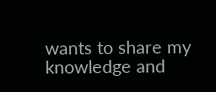wants to share my knowledge and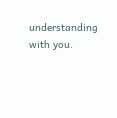understanding with you.